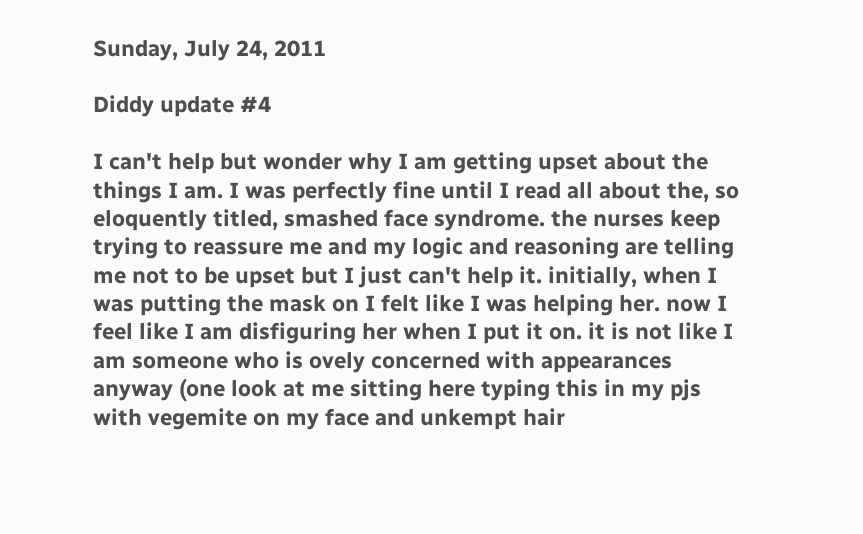Sunday, July 24, 2011

Diddy update #4

I can't help but wonder why I am getting upset about the things I am. I was perfectly fine until I read all about the, so eloquently titled, smashed face syndrome. the nurses keep trying to reassure me and my logic and reasoning are telling me not to be upset but I just can't help it. initially, when I was putting the mask on I felt like I was helping her. now I feel like I am disfiguring her when I put it on. it is not like I am someone who is ovely concerned with appearances anyway (one look at me sitting here typing this in my pjs with vegemite on my face and unkempt hair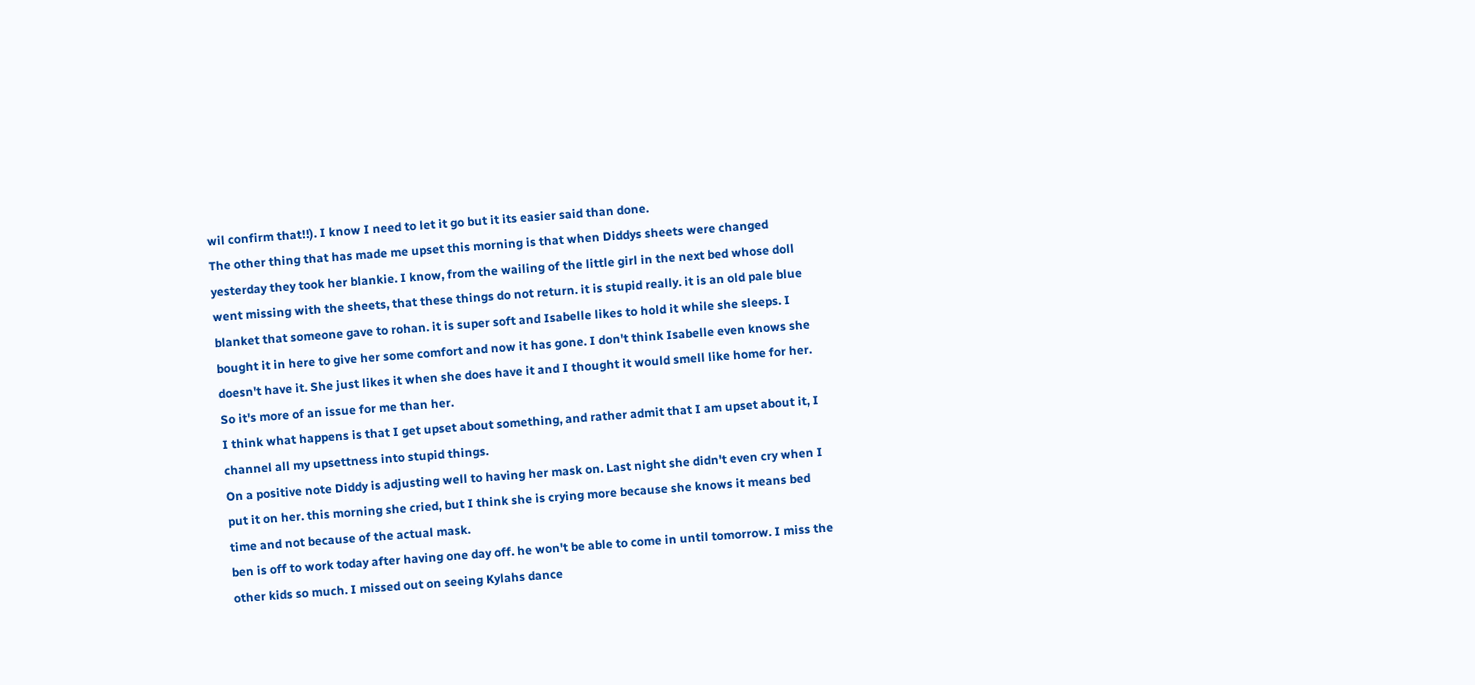wil confirm that!!). I know I need to let it go but it its easier said than done.
The other thing that has made me upset this morning is that when Diddys sheets were changed yesterday they took her blankie. I know, from the wailing of the little girl in the next bed whose doll went missing with the sheets, that these things do not return. it is stupid really. it is an old pale blue blanket that someone gave to rohan. it is super soft and Isabelle likes to hold it while she sleeps. I bought it in here to give her some comfort and now it has gone. I don't think Isabelle even knows she doesn't have it. She just likes it when she does have it and I thought it would smell like home for her. So it's more of an issue for me than her.
I think what happens is that I get upset about something, and rather admit that I am upset about it, I channel all my upsettness into stupid things.
On a positive note Diddy is adjusting well to having her mask on. Last night she didn't even cry when I put it on her. this morning she cried, but I think she is crying more because she knows it means bed time and not because of the actual mask.
ben is off to work today after having one day off. he won't be able to come in until tomorrow. I miss the other kids so much. I missed out on seeing Kylahs dance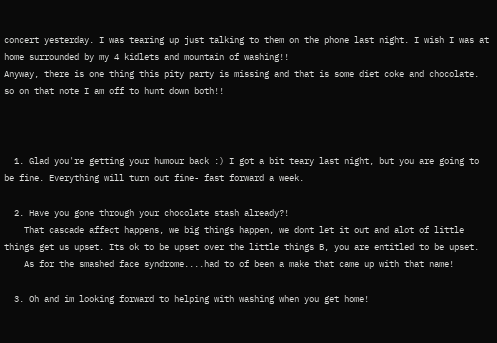concert yesterday. I was tearing up just talking to them on the phone last night. I wish I was at home surrounded by my 4 kidlets and mountain of washing!!
Anyway, there is one thing this pity party is missing and that is some diet coke and chocolate. so on that note I am off to hunt down both!!



  1. Glad you're getting your humour back :) I got a bit teary last night, but you are going to be fine. Everything will turn out fine- fast forward a week.

  2. Have you gone through your chocolate stash already?!
    That cascade affect happens, we big things happen, we dont let it out and alot of little things get us upset. Its ok to be upset over the little things B, you are entitled to be upset.
    As for the smashed face syndrome....had to of been a make that came up with that name!

  3. Oh and im looking forward to helping with washing when you get home!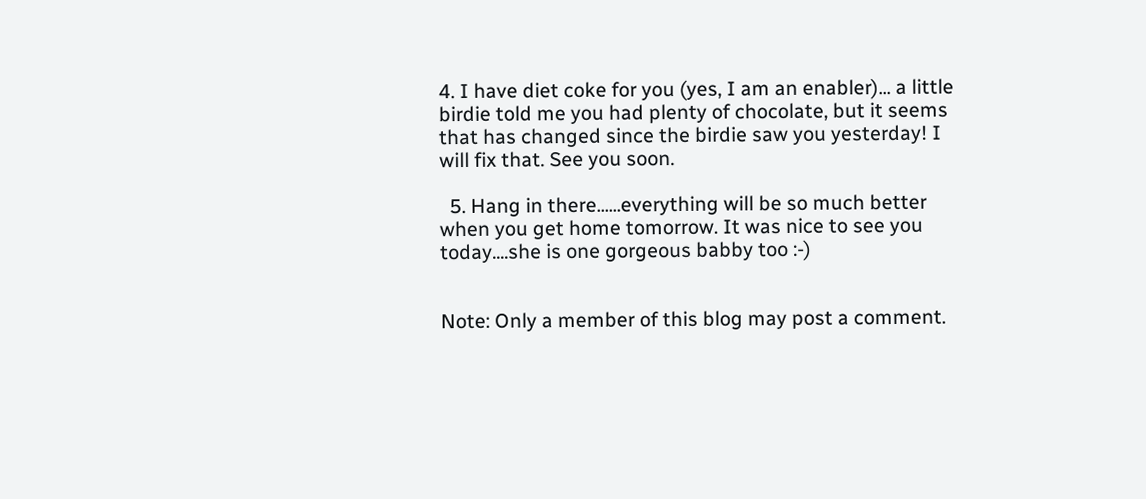4. I have diet coke for you (yes, I am an enabler)... a little birdie told me you had plenty of chocolate, but it seems that has changed since the birdie saw you yesterday! I will fix that. See you soon.

  5. Hang in there......everything will be so much better when you get home tomorrow. It was nice to see you today....she is one gorgeous babby too :-)


Note: Only a member of this blog may post a comment.